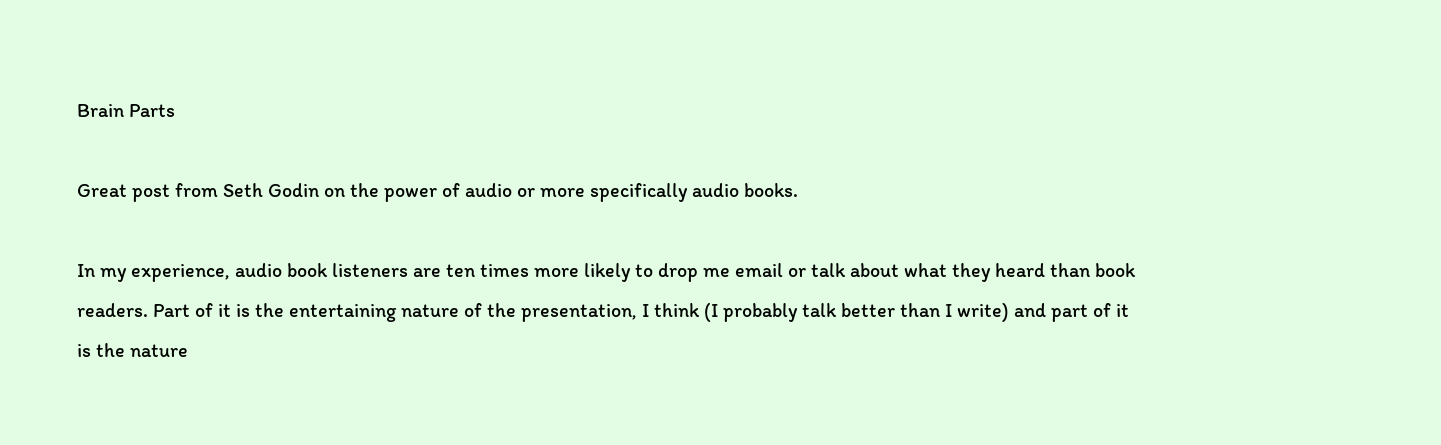Brain Parts

Great post from Seth Godin on the power of audio or more specifically audio books.

In my experience, audio book listeners are ten times more likely to drop me email or talk about what they heard than book readers. Part of it is the entertaining nature of the presentation, I think (I probably talk better than I write) and part of it is the nature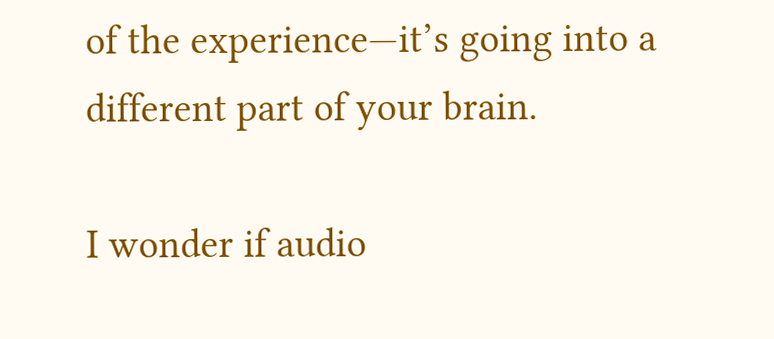of the experience—it’s going into a different part of your brain.

I wonder if audio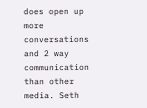does open up more conversations and 2 way communication than other media. Seth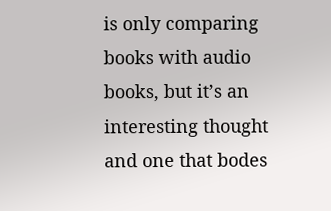is only comparing books with audio books, but it’s an interesting thought and one that bodes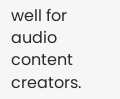well for audio content creators.